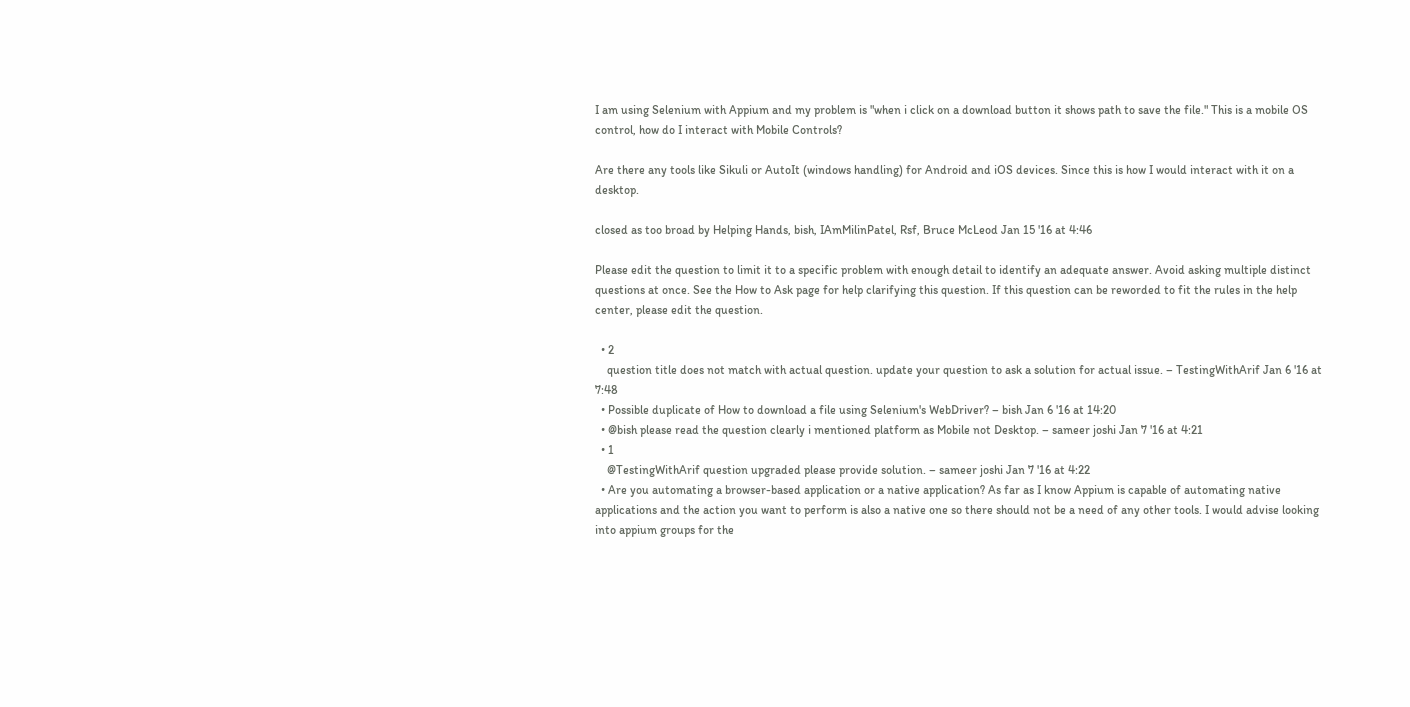I am using Selenium with Appium and my problem is "when i click on a download button it shows path to save the file." This is a mobile OS control, how do I interact with Mobile Controls?

Are there any tools like Sikuli or AutoIt (windows handling) for Android and iOS devices. Since this is how I would interact with it on a desktop.

closed as too broad by Helping Hands, bish, IAmMilinPatel, Rsf, Bruce McLeod Jan 15 '16 at 4:46

Please edit the question to limit it to a specific problem with enough detail to identify an adequate answer. Avoid asking multiple distinct questions at once. See the How to Ask page for help clarifying this question. If this question can be reworded to fit the rules in the help center, please edit the question.

  • 2
    question title does not match with actual question. update your question to ask a solution for actual issue. – TestingWithArif Jan 6 '16 at 7:48
  • Possible duplicate of How to download a file using Selenium's WebDriver? – bish Jan 6 '16 at 14:20
  • @bish please read the question clearly i mentioned platform as Mobile not Desktop. – sameer joshi Jan 7 '16 at 4:21
  • 1
    @TestingWithArif question upgraded please provide solution. – sameer joshi Jan 7 '16 at 4:22
  • Are you automating a browser-based application or a native application? As far as I know Appium is capable of automating native applications and the action you want to perform is also a native one so there should not be a need of any other tools. I would advise looking into appium groups for the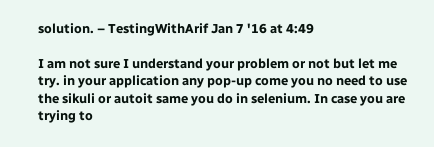solution. – TestingWithArif Jan 7 '16 at 4:49

I am not sure I understand your problem or not but let me try. in your application any pop-up come you no need to use the sikuli or autoit same you do in selenium. In case you are trying to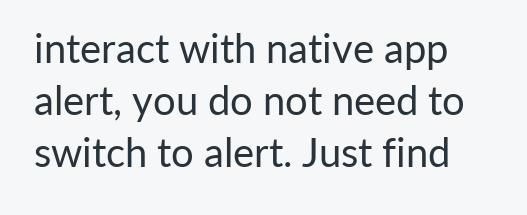interact with native app alert, you do not need to switch to alert. Just find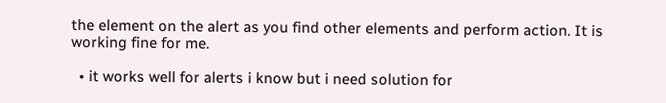the element on the alert as you find other elements and perform action. It is working fine for me.

  • it works well for alerts i know but i need solution for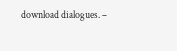download dialogues. –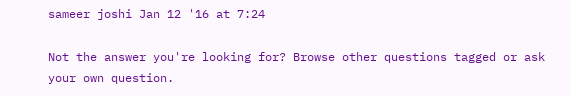sameer joshi Jan 12 '16 at 7:24

Not the answer you're looking for? Browse other questions tagged or ask your own question.